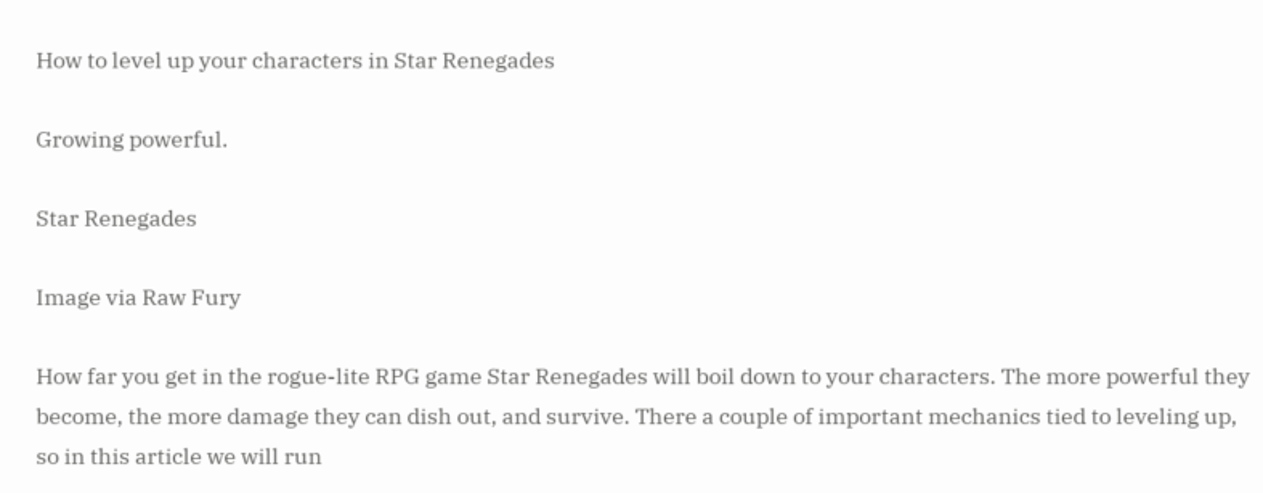How to level up your characters in Star Renegades

Growing powerful.

Star Renegades

Image via Raw Fury

How far you get in the rogue-lite RPG game Star Renegades will boil down to your characters. The more powerful they become, the more damage they can dish out, and survive. There a couple of important mechanics tied to leveling up, so in this article we will run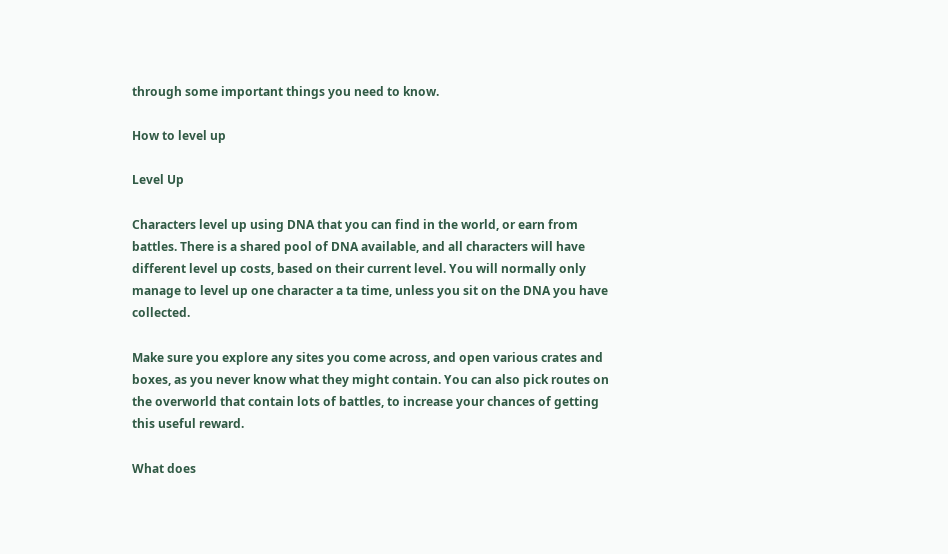through some important things you need to know.

How to level up

Level Up

Characters level up using DNA that you can find in the world, or earn from battles. There is a shared pool of DNA available, and all characters will have different level up costs, based on their current level. You will normally only manage to level up one character a ta time, unless you sit on the DNA you have collected.

Make sure you explore any sites you come across, and open various crates and boxes, as you never know what they might contain. You can also pick routes on the overworld that contain lots of battles, to increase your chances of getting this useful reward.

What does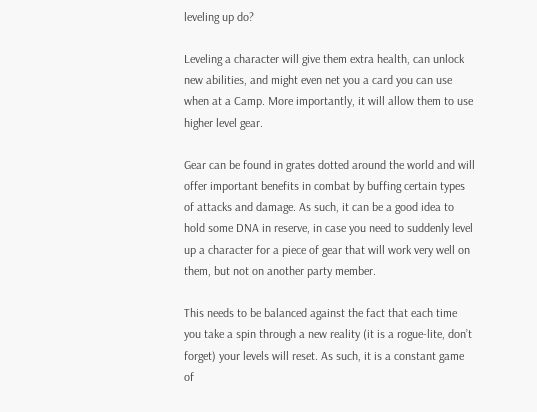leveling up do?

Leveling a character will give them extra health, can unlock new abilities, and might even net you a card you can use when at a Camp. More importantly, it will allow them to use higher level gear.

Gear can be found in grates dotted around the world and will offer important benefits in combat by buffing certain types of attacks and damage. As such, it can be a good idea to hold some DNA in reserve, in case you need to suddenly level up a character for a piece of gear that will work very well on them, but not on another party member.

This needs to be balanced against the fact that each time you take a spin through a new reality (it is a rogue-lite, don’t forget) your levels will reset. As such, it is a constant game of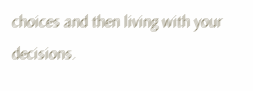choices and then living with your decisions.